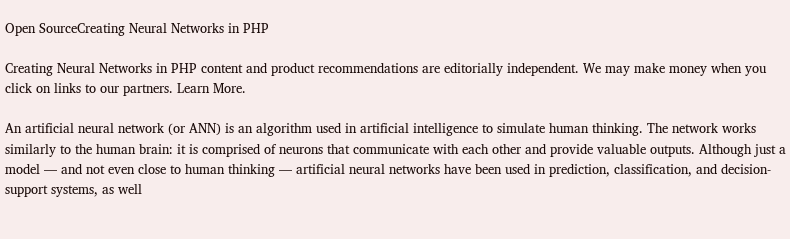Open SourceCreating Neural Networks in PHP

Creating Neural Networks in PHP content and product recommendations are editorially independent. We may make money when you click on links to our partners. Learn More.

An artificial neural network (or ANN) is an algorithm used in artificial intelligence to simulate human thinking. The network works similarly to the human brain: it is comprised of neurons that communicate with each other and provide valuable outputs. Although just a model — and not even close to human thinking — artificial neural networks have been used in prediction, classification, and decision-support systems, as well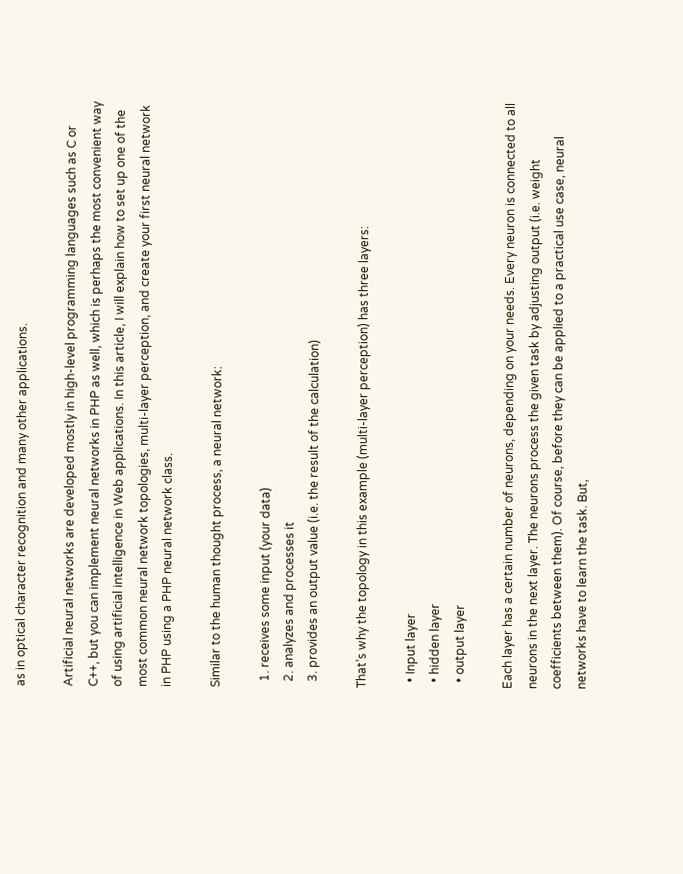as in optical character recognition and many other applications.

Artificial neural networks are developed mostly in high-level programming languages such as C or C++, but you can implement neural networks in PHP as well, which is perhaps the most convenient way of using artificial intelligence in Web applications. In this article, I will explain how to set up one of the most common neural network topologies, multi-layer perception, and create your first neural network in PHP using a PHP neural network class.

Similar to the human thought process, a neural network:

  1. receives some input (your data)
  2. analyzes and processes it
  3. provides an output value (i.e. the result of the calculation)

That’s why the topology in this example (multi-layer perception) has three layers:

  • Input layer
  • hidden layer
  • output layer

Each layer has a certain number of neurons, depending on your needs. Every neuron is connected to all neurons in the next layer. The neurons process the given task by adjusting output (i.e. weight coefficients between them). Of course, before they can be applied to a practical use case, neural networks have to learn the task. But,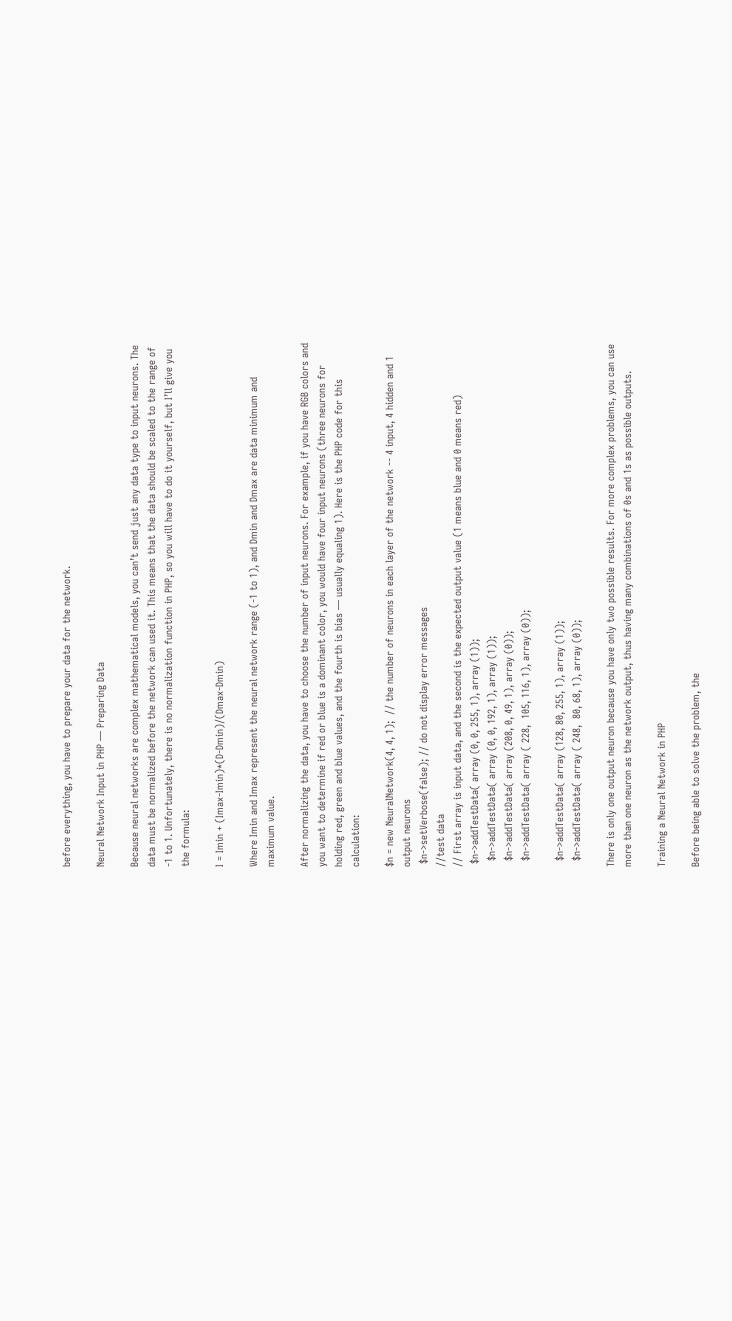before everything, you have to prepare your data for the network.

Neural Network Input in PHP — Preparing Data

Because neural networks are complex mathematical models, you can’t send just any data type to input neurons. The data must be normalized before the network can used it. This means that the data should be scaled to the range of -1 to 1. Unfortunately, there is no normalization function in PHP, so you will have to do it yourself, but I’ll give you the formula:

I = Imin + (Imax-Imin)*(D-Dmin)/(Dmax-Dmin)

Where Imin and Imax represent the neural network range (-1 to 1), and Dmin and Dmax are data minimum and maximum value.

After normalizing the data, you have to choose the number of input neurons. For example, if you have RGB colors and you want to determine if red or blue is a dominant color, you would have four input neurons (three neurons for holding red, green and blue values, and the fourth is bias — usually equaling 1). Here is the PHP code for this calculation:

$n = new NeuralNetwork(4, 4, 1);  // the number of neurons in each layer of the network -- 4 input, 4 hidden and 1 output neurons
 $n->setVerbose(false); // do not display error messages
//test data
// First array is input data, and the second is the expected output value (1 means blue and 0 means red)
 $n->addTestData( array (0, 0, 255, 1), array (1));
  $n->addTestData( array (0, 0, 192, 1), array (1));
  $n->addTestData( array (208, 0, 49, 1), array (0));
  $n->addTestData( array ( 228,  105, 116, 1), array (0));

  $n->addTestData( array (128, 80, 255, 1), array (1));
  $n->addTestData( array ( 248,  80, 68, 1), array (0));

There is only one output neuron because you have only two possible results. For more complex problems, you can use more than one neuron as the network output, thus having many combinations of 0s and 1s as possible outputs.

Training a Neural Network in PHP

Before being able to solve the problem, the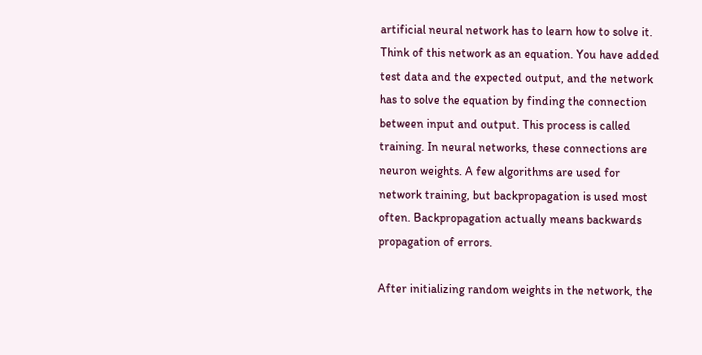artificial neural network has to learn how to solve it. Think of this network as an equation. You have added test data and the expected output, and the network has to solve the equation by finding the connection between input and output. This process is called training. In neural networks, these connections are neuron weights. A few algorithms are used for network training, but backpropagation is used most often. Backpropagation actually means backwards propagation of errors.

After initializing random weights in the network, the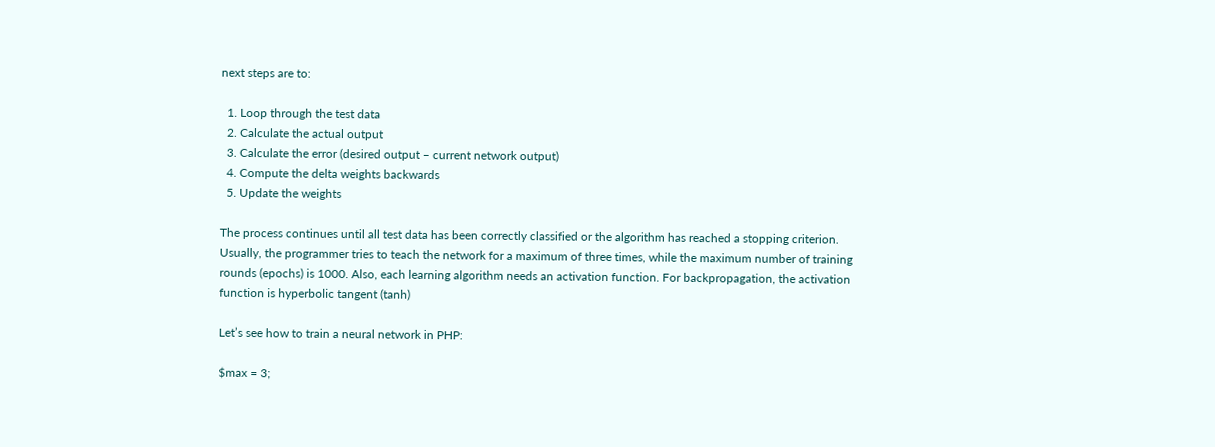next steps are to:

  1. Loop through the test data
  2. Calculate the actual output
  3. Calculate the error (desired output – current network output)
  4. Compute the delta weights backwards
  5. Update the weights

The process continues until all test data has been correctly classified or the algorithm has reached a stopping criterion. Usually, the programmer tries to teach the network for a maximum of three times, while the maximum number of training rounds (epochs) is 1000. Also, each learning algorithm needs an activation function. For backpropagation, the activation function is hyperbolic tangent (tanh)

Let’s see how to train a neural network in PHP:

$max = 3;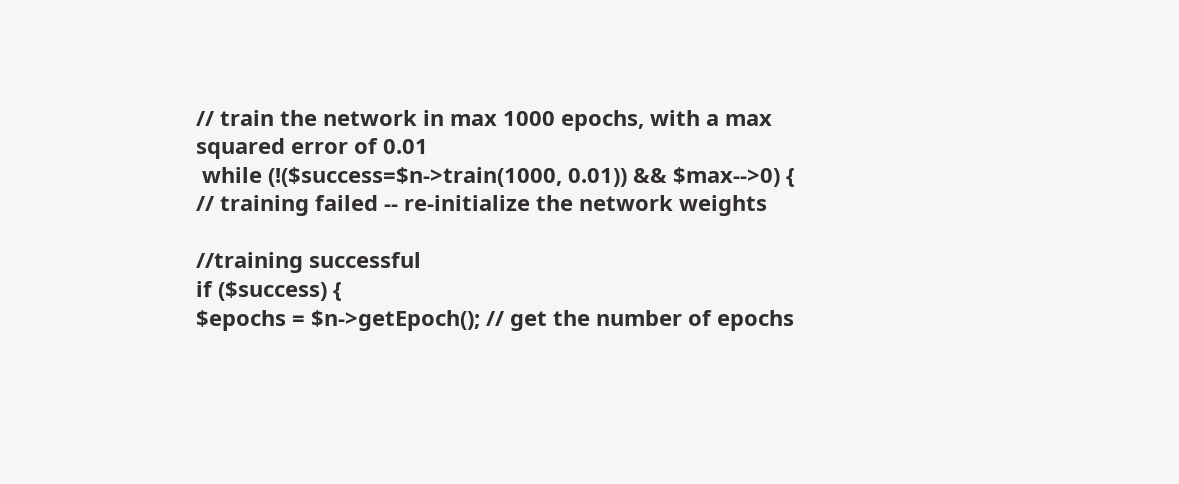// train the network in max 1000 epochs, with a max squared error of 0.01
 while (!($success=$n->train(1000, 0.01)) && $max-->0) {
// training failed -- re-initialize the network weights

//training successful
if ($success) {
$epochs = $n->getEpoch(); // get the number of epochs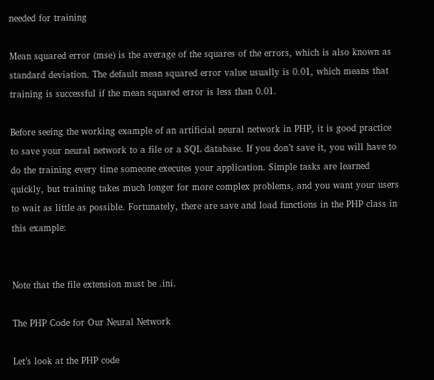needed for training

Mean squared error (mse) is the average of the squares of the errors, which is also known as standard deviation. The default mean squared error value usually is 0.01, which means that training is successful if the mean squared error is less than 0.01.

Before seeing the working example of an artificial neural network in PHP, it is good practice to save your neural network to a file or a SQL database. If you don’t save it, you will have to do the training every time someone executes your application. Simple tasks are learned quickly, but training takes much longer for more complex problems, and you want your users to wait as little as possible. Fortunately, there are save and load functions in the PHP class in this example:


Note that the file extension must be .ini.

The PHP Code for Our Neural Network

Let’s look at the PHP code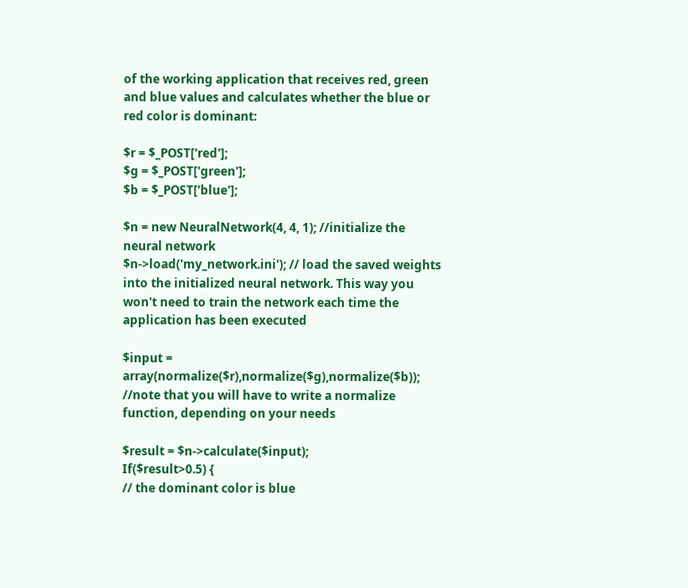of the working application that receives red, green and blue values and calculates whether the blue or red color is dominant:

$r = $_POST['red'];
$g = $_POST['green'];
$b = $_POST['blue'];

$n = new NeuralNetwork(4, 4, 1); //initialize the neural network
$n->load('my_network.ini'); // load the saved weights into the initialized neural network. This way you won't need to train the network each time the application has been executed

$input = array(normalize($r),normalize($g),normalize($b));  //note that you will have to write a normalize function, depending on your needs

$result = $n->calculate($input);
If($result>0.5) {
// the dominant color is blue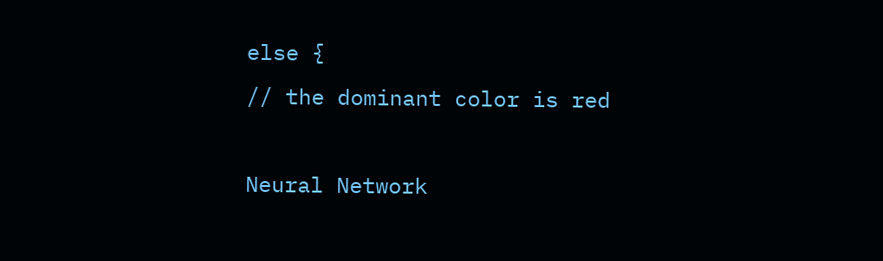else {
// the dominant color is red

Neural Network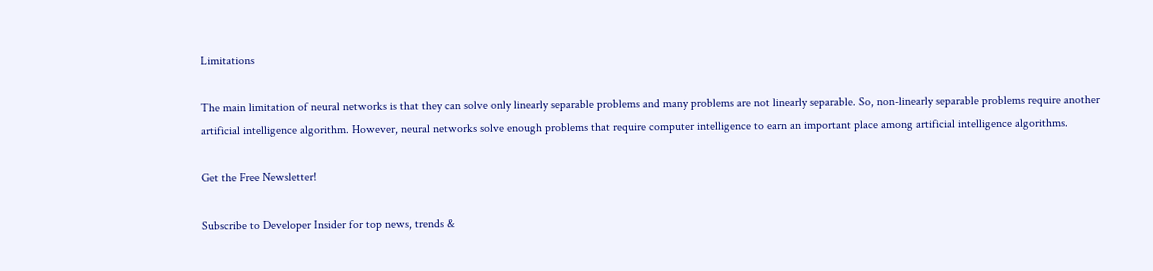Limitations

The main limitation of neural networks is that they can solve only linearly separable problems and many problems are not linearly separable. So, non-linearly separable problems require another artificial intelligence algorithm. However, neural networks solve enough problems that require computer intelligence to earn an important place among artificial intelligence algorithms.

Get the Free Newsletter!

Subscribe to Developer Insider for top news, trends &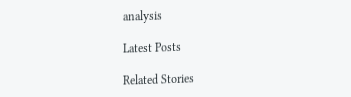analysis

Latest Posts

Related Stories